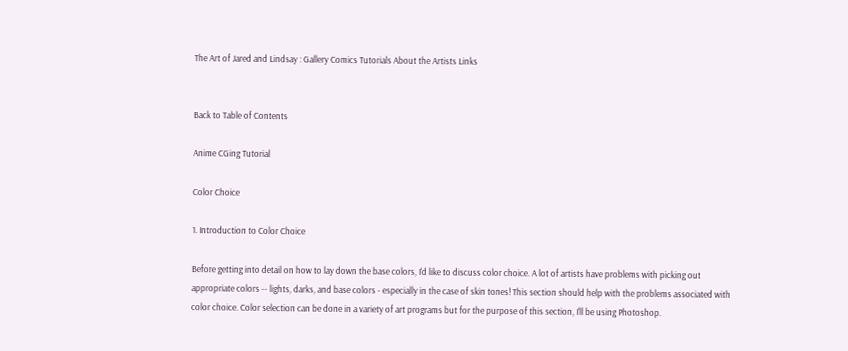The Art of Jared and Lindsay : Gallery Comics Tutorials About the Artists Links


Back to Table of Contents

Anime CGing Tutorial

Color Choice

1. Introduction to Color Choice

Before getting into detail on how to lay down the base colors, I'd like to discuss color choice. A lot of artists have problems with picking out appropriate colors -- lights, darks, and base colors - especially in the case of skin tones! This section should help with the problems associated with color choice. Color selection can be done in a variety of art programs but for the purpose of this section, I'll be using Photoshop.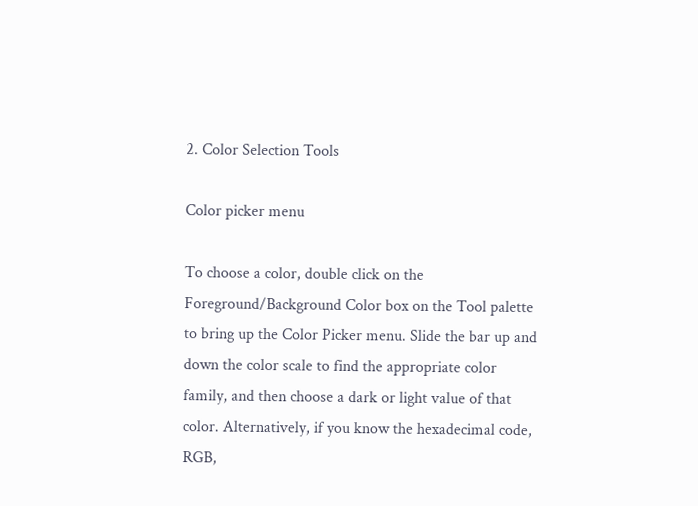2. Color Selection Tools

Color picker menu

To choose a color, double click on the Foreground/Background Color box on the Tool palette to bring up the Color Picker menu. Slide the bar up and down the color scale to find the appropriate color family, and then choose a dark or light value of that color. Alternatively, if you know the hexadecimal code, RGB,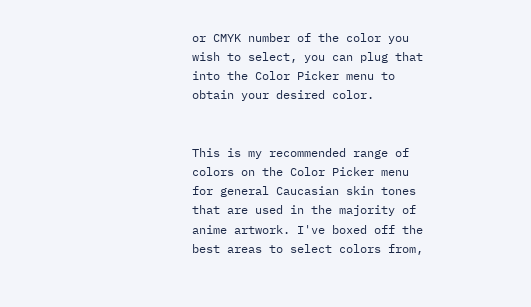or CMYK number of the color you wish to select, you can plug that into the Color Picker menu to obtain your desired color.


This is my recommended range of colors on the Color Picker menu for general Caucasian skin tones that are used in the majority of anime artwork. I've boxed off the best areas to select colors from,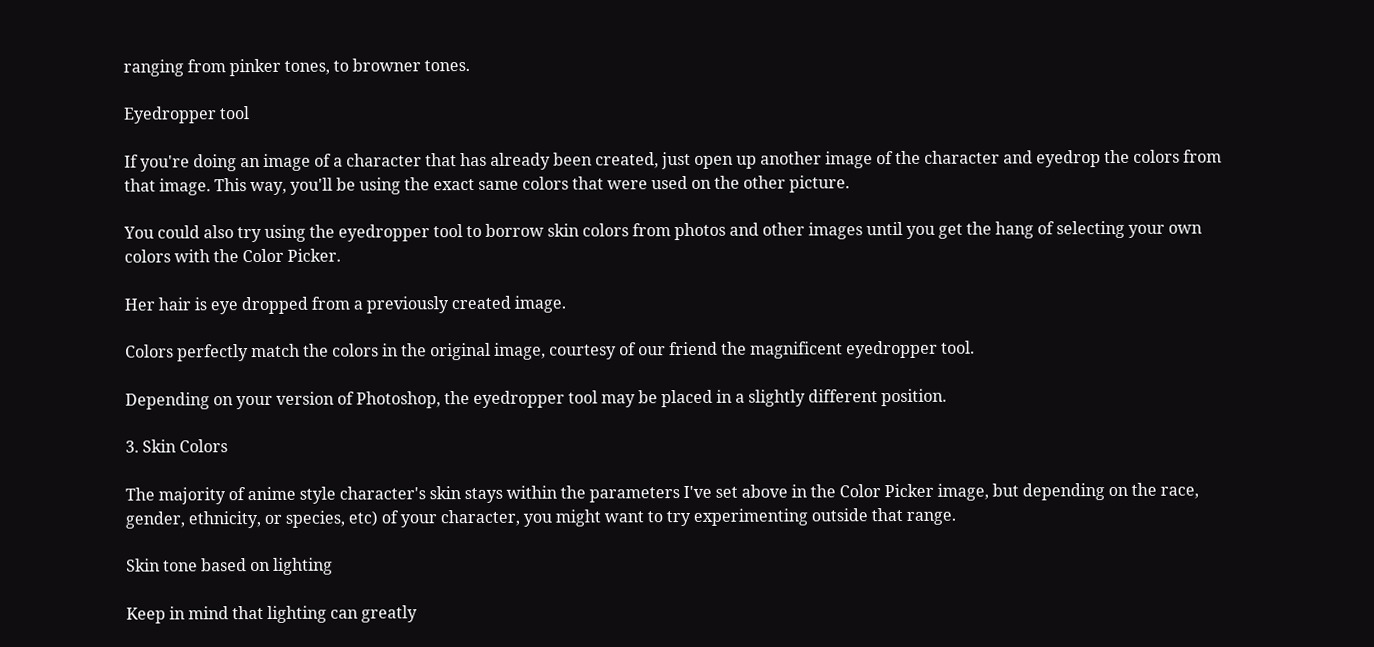ranging from pinker tones, to browner tones.

Eyedropper tool

If you're doing an image of a character that has already been created, just open up another image of the character and eyedrop the colors from that image. This way, you'll be using the exact same colors that were used on the other picture.

You could also try using the eyedropper tool to borrow skin colors from photos and other images until you get the hang of selecting your own colors with the Color Picker.

Her hair is eye dropped from a previously created image.

Colors perfectly match the colors in the original image, courtesy of our friend the magnificent eyedropper tool.

Depending on your version of Photoshop, the eyedropper tool may be placed in a slightly different position.

3. Skin Colors

The majority of anime style character's skin stays within the parameters I've set above in the Color Picker image, but depending on the race, gender, ethnicity, or species, etc) of your character, you might want to try experimenting outside that range.

Skin tone based on lighting

Keep in mind that lighting can greatly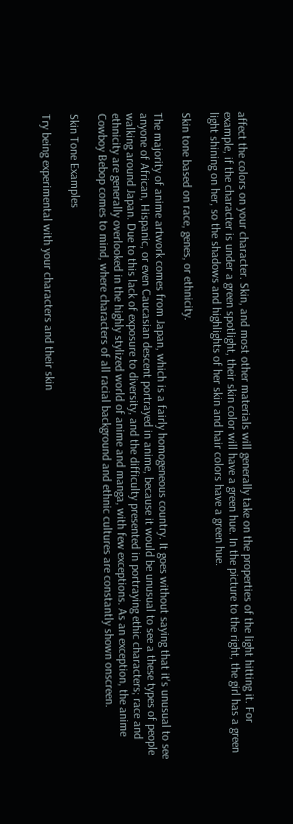affect the colors on your character. Skin, and most other materials will generally take on the properties of the light hitting it. For example, if the character is under a green spotlight, their skin color will have a green hue. In the picture to the right, the girl has a green light shining on her, so the shadows and highlights of her skin and hair colors have a green hue.

Skin tone based on race, genes, or ethnicity.

The majority of anime artwork comes from Japan, which is a fairly homogeneous country. It goes without saying that it's unusual to see anyone of African, Hispanic, or even Caucasian descent portrayed in anime, because it would be unusual to see a these types of people walking around Japan. Due to this lack of exposure to diversity, and the difficulty presented in portraying ethic characters; race and ethnicity are generally overlooked in the highly stylized world of anime and manga, with few exceptions. As an exception, the anime Cowboy Bebop comes to mind, where characters of all racial background and ethnic cultures are constantly shown onscreen.

Skin Tone Examples

Try being experimental with your characters and their skin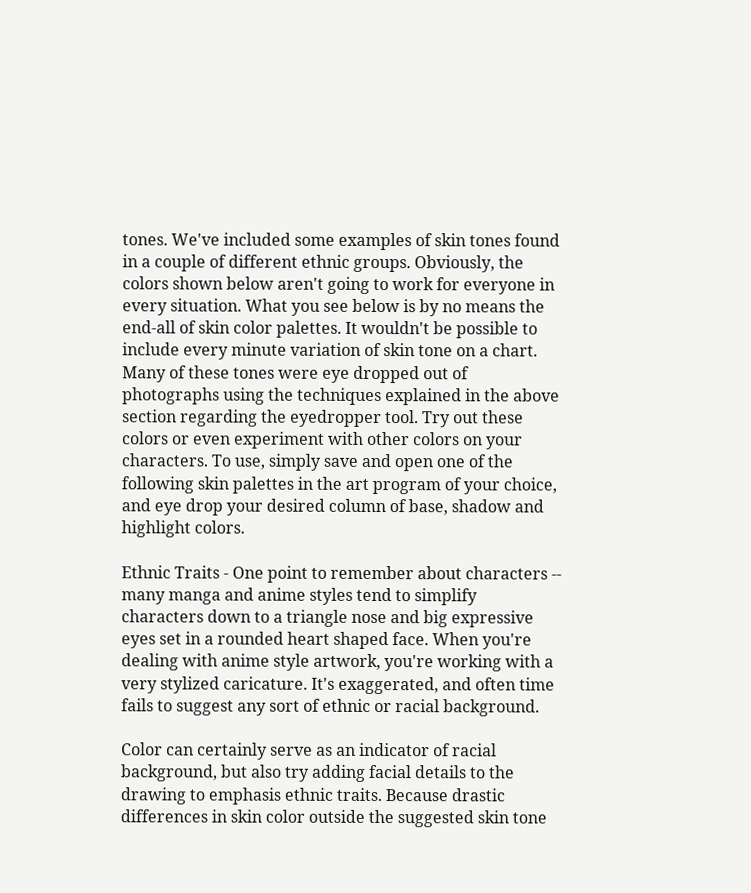tones. We've included some examples of skin tones found in a couple of different ethnic groups. Obviously, the colors shown below aren't going to work for everyone in every situation. What you see below is by no means the end-all of skin color palettes. It wouldn't be possible to include every minute variation of skin tone on a chart. Many of these tones were eye dropped out of photographs using the techniques explained in the above section regarding the eyedropper tool. Try out these colors or even experiment with other colors on your characters. To use, simply save and open one of the following skin palettes in the art program of your choice, and eye drop your desired column of base, shadow and highlight colors.

Ethnic Traits - One point to remember about characters -- many manga and anime styles tend to simplify characters down to a triangle nose and big expressive eyes set in a rounded heart shaped face. When you're dealing with anime style artwork, you're working with a very stylized caricature. It's exaggerated, and often time fails to suggest any sort of ethnic or racial background.

Color can certainly serve as an indicator of racial background, but also try adding facial details to the drawing to emphasis ethnic traits. Because drastic differences in skin color outside the suggested skin tone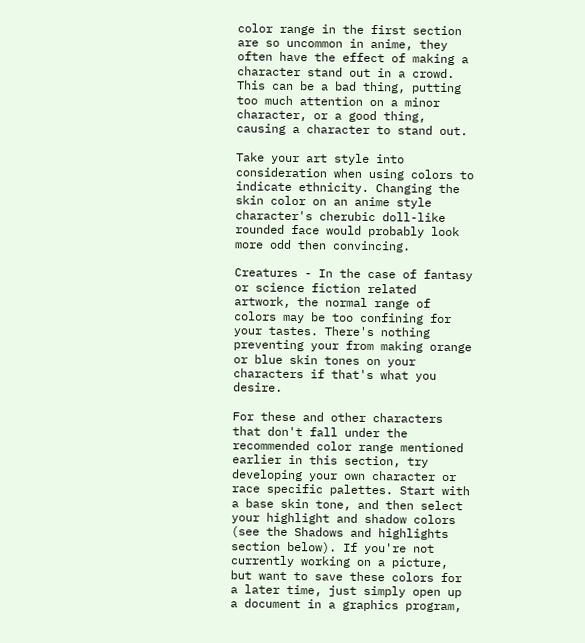color range in the first section are so uncommon in anime, they often have the effect of making a character stand out in a crowd. This can be a bad thing, putting too much attention on a minor character, or a good thing, causing a character to stand out.

Take your art style into consideration when using colors to indicate ethnicity. Changing the skin color on an anime style character's cherubic doll-like rounded face would probably look more odd then convincing.

Creatures - In the case of fantasy or science fiction related artwork, the normal range of colors may be too confining for your tastes. There's nothing preventing your from making orange or blue skin tones on your characters if that's what you desire.

For these and other characters that don't fall under the recommended color range mentioned earlier in this section, try developing your own character or race specific palettes. Start with a base skin tone, and then select your highlight and shadow colors (see the Shadows and highlights section below). If you're not currently working on a picture, but want to save these colors for a later time, just simply open up a document in a graphics program,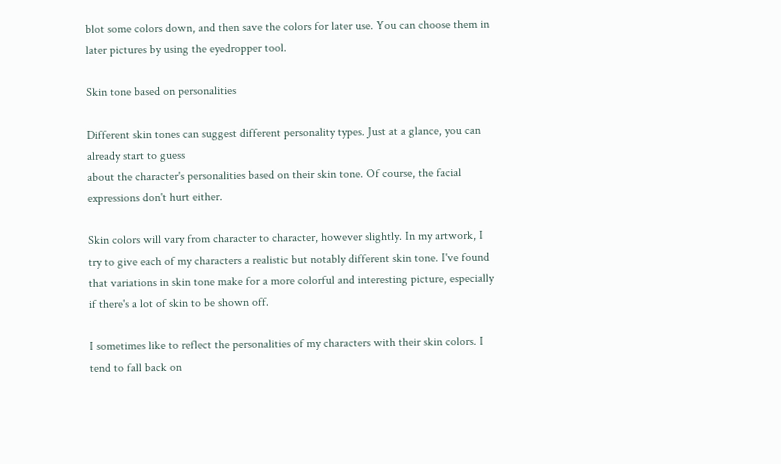blot some colors down, and then save the colors for later use. You can choose them in later pictures by using the eyedropper tool.

Skin tone based on personalities

Different skin tones can suggest different personality types. Just at a glance, you can already start to guess
about the character's personalities based on their skin tone. Of course, the facial expressions don't hurt either.

Skin colors will vary from character to character, however slightly. In my artwork, I try to give each of my characters a realistic but notably different skin tone. I've found that variations in skin tone make for a more colorful and interesting picture, especially if there's a lot of skin to be shown off.

I sometimes like to reflect the personalities of my characters with their skin colors. I tend to fall back on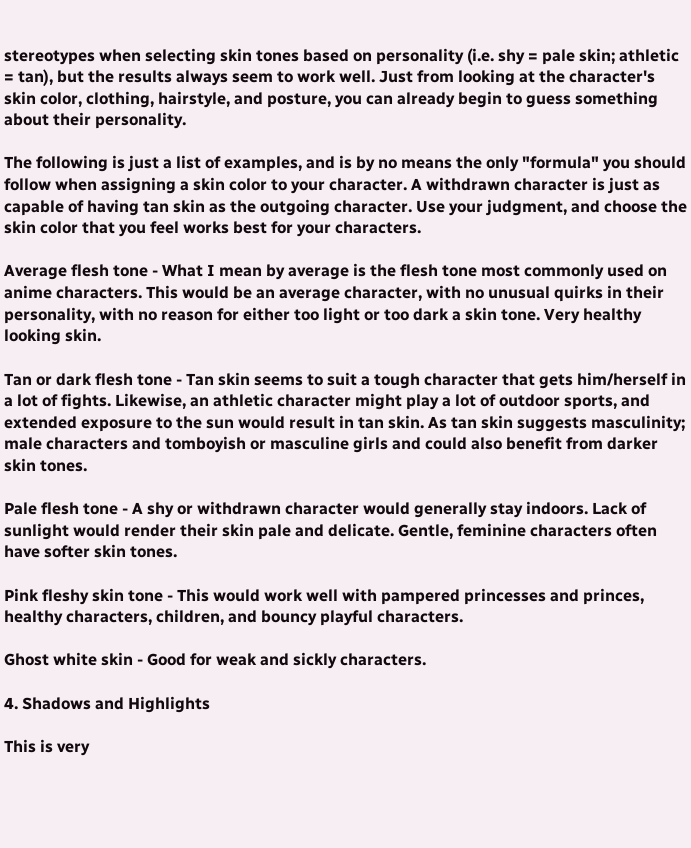stereotypes when selecting skin tones based on personality (i.e. shy = pale skin; athletic = tan), but the results always seem to work well. Just from looking at the character's skin color, clothing, hairstyle, and posture, you can already begin to guess something about their personality.

The following is just a list of examples, and is by no means the only "formula" you should follow when assigning a skin color to your character. A withdrawn character is just as capable of having tan skin as the outgoing character. Use your judgment, and choose the skin color that you feel works best for your characters.

Average flesh tone - What I mean by average is the flesh tone most commonly used on anime characters. This would be an average character, with no unusual quirks in their personality, with no reason for either too light or too dark a skin tone. Very healthy looking skin.

Tan or dark flesh tone - Tan skin seems to suit a tough character that gets him/herself in a lot of fights. Likewise, an athletic character might play a lot of outdoor sports, and extended exposure to the sun would result in tan skin. As tan skin suggests masculinity; male characters and tomboyish or masculine girls and could also benefit from darker skin tones.

Pale flesh tone - A shy or withdrawn character would generally stay indoors. Lack of sunlight would render their skin pale and delicate. Gentle, feminine characters often have softer skin tones.

Pink fleshy skin tone - This would work well with pampered princesses and princes, healthy characters, children, and bouncy playful characters.

Ghost white skin - Good for weak and sickly characters.

4. Shadows and Highlights

This is very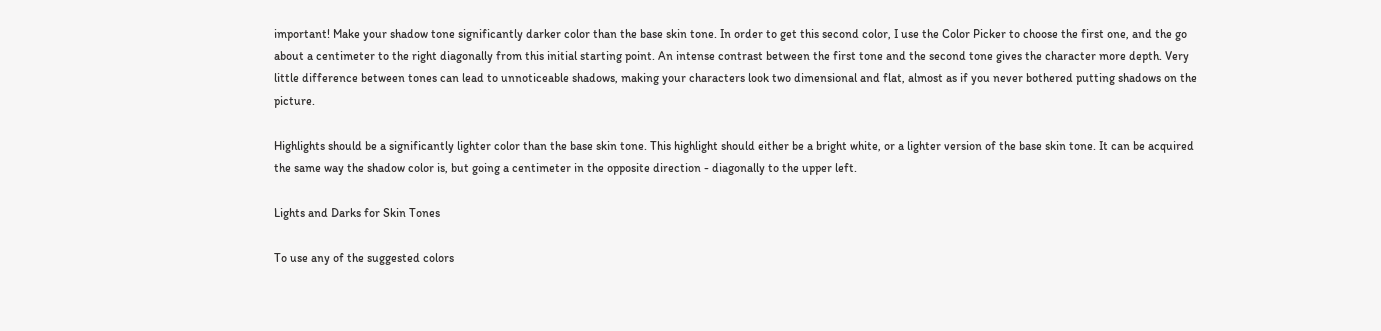important! Make your shadow tone significantly darker color than the base skin tone. In order to get this second color, I use the Color Picker to choose the first one, and the go about a centimeter to the right diagonally from this initial starting point. An intense contrast between the first tone and the second tone gives the character more depth. Very little difference between tones can lead to unnoticeable shadows, making your characters look two dimensional and flat, almost as if you never bothered putting shadows on the picture.

Highlights should be a significantly lighter color than the base skin tone. This highlight should either be a bright white, or a lighter version of the base skin tone. It can be acquired the same way the shadow color is, but going a centimeter in the opposite direction - diagonally to the upper left.

Lights and Darks for Skin Tones

To use any of the suggested colors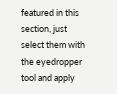featured in this section, just select them with the eyedropper tool and apply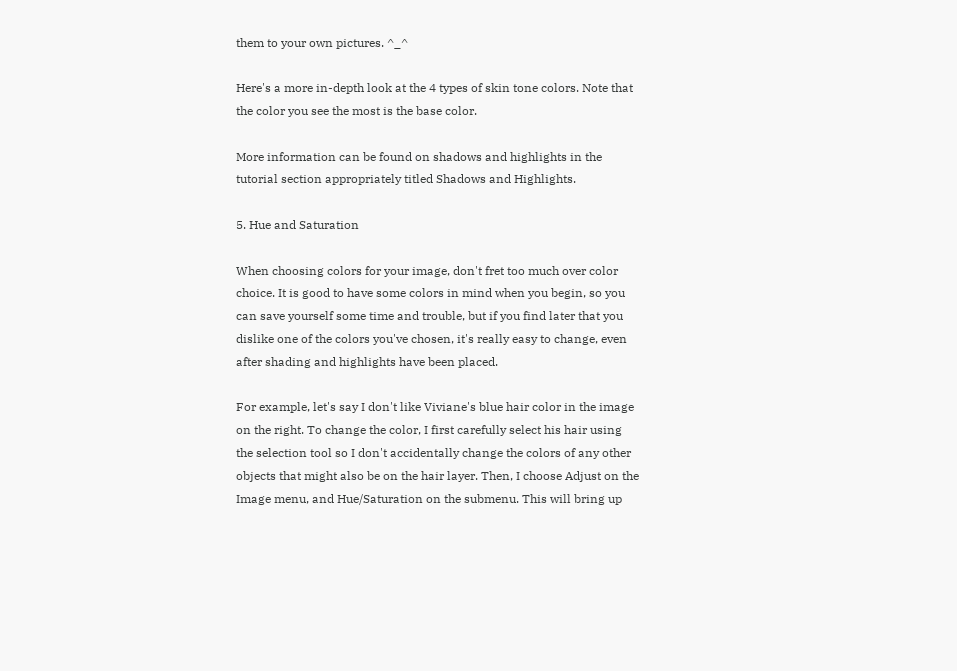them to your own pictures. ^_^

Here's a more in-depth look at the 4 types of skin tone colors. Note that the color you see the most is the base color.

More information can be found on shadows and highlights in the tutorial section appropriately titled Shadows and Highlights.

5. Hue and Saturation

When choosing colors for your image, don't fret too much over color choice. It is good to have some colors in mind when you begin, so you can save yourself some time and trouble, but if you find later that you dislike one of the colors you've chosen, it's really easy to change, even after shading and highlights have been placed.

For example, let's say I don't like Viviane's blue hair color in the image on the right. To change the color, I first carefully select his hair using the selection tool so I don't accidentally change the colors of any other objects that might also be on the hair layer. Then, I choose Adjust on the Image menu, and Hue/Saturation on the submenu. This will bring up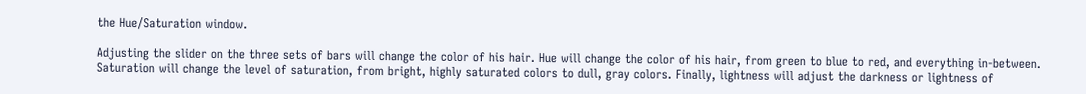the Hue/Saturation window.

Adjusting the slider on the three sets of bars will change the color of his hair. Hue will change the color of his hair, from green to blue to red, and everything in-between. Saturation will change the level of saturation, from bright, highly saturated colors to dull, gray colors. Finally, lightness will adjust the darkness or lightness of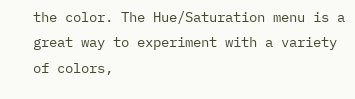the color. The Hue/Saturation menu is a great way to experiment with a variety of colors,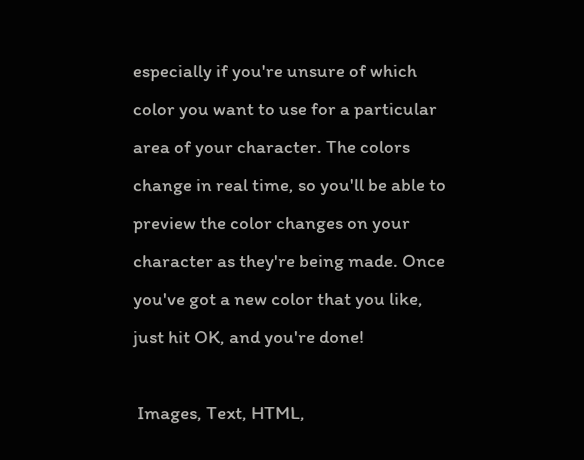especially if you're unsure of which color you want to use for a particular area of your character. The colors change in real time, so you'll be able to preview the color changes on your character as they're being made. Once you've got a new color that you like, just hit OK, and you're done!

 Images, Text, HTML,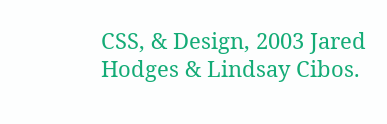CSS, & Design, 2003 Jared Hodges & Lindsay Cibos.